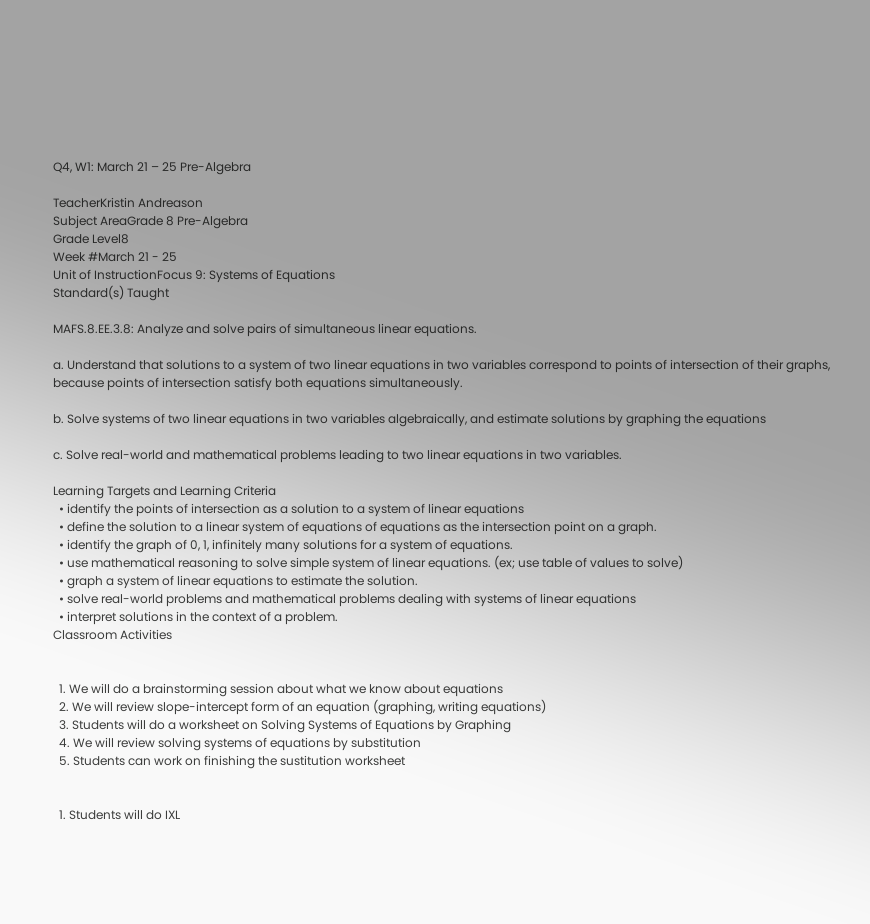Q4, W1: March 21 – 25 Pre-Algebra

TeacherKristin Andreason
Subject AreaGrade 8 Pre-Algebra
Grade Level8
Week #March 21 - 25
Unit of InstructionFocus 9: Systems of Equations
Standard(s) Taught

MAFS.8.EE.3.8: Analyze and solve pairs of simultaneous linear equations.

a. Understand that solutions to a system of two linear equations in two variables correspond to points of intersection of their graphs, because points of intersection satisfy both equations simultaneously.

b. Solve systems of two linear equations in two variables algebraically, and estimate solutions by graphing the equations

c. Solve real-world and mathematical problems leading to two linear equations in two variables.

Learning Targets and Learning Criteria
  • identify the points of intersection as a solution to a system of linear equations
  • define the solution to a linear system of equations of equations as the intersection point on a graph.
  • identify the graph of 0, 1, infinitely many solutions for a system of equations.
  • use mathematical reasoning to solve simple system of linear equations. (ex; use table of values to solve)
  • graph a system of linear equations to estimate the solution.
  • solve real-world problems and mathematical problems dealing with systems of linear equations
  • interpret solutions in the context of a problem.
Classroom Activities


  1. We will do a brainstorming session about what we know about equations
  2. We will review slope-intercept form of an equation (graphing, writing equations)
  3. Students will do a worksheet on Solving Systems of Equations by Graphing
  4. We will review solving systems of equations by substitution
  5. Students can work on finishing the sustitution worksheet


  1. Students will do IXL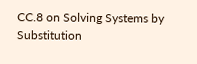CC.8 on Solving Systems by Substitution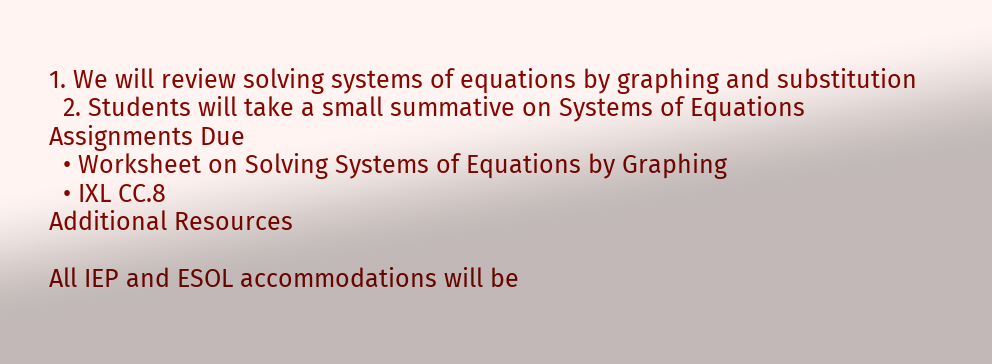1. We will review solving systems of equations by graphing and substitution
  2. Students will take a small summative on Systems of Equations
Assignments Due
  • Worksheet on Solving Systems of Equations by Graphing
  • IXL CC.8
Additional Resources

All IEP and ESOL accommodations will be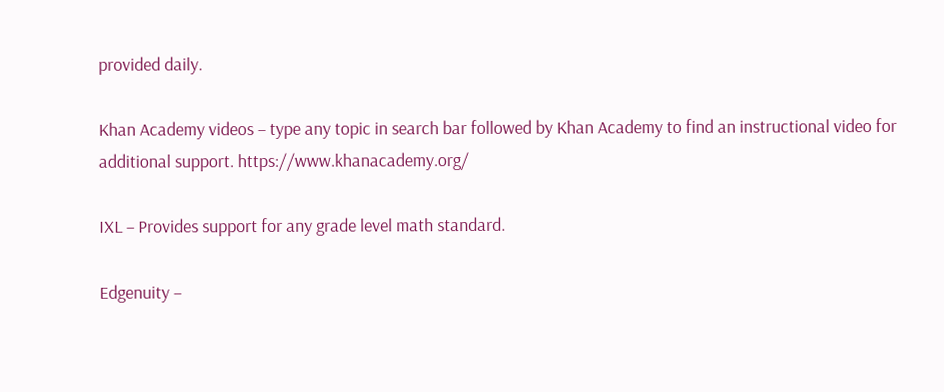provided daily.

Khan Academy videos – type any topic in search bar followed by Khan Academy to find an instructional video for additional support. https://www.khanacademy.org/

IXL – Provides support for any grade level math standard.

Edgenuity –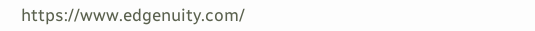https://www.edgenuity.com/